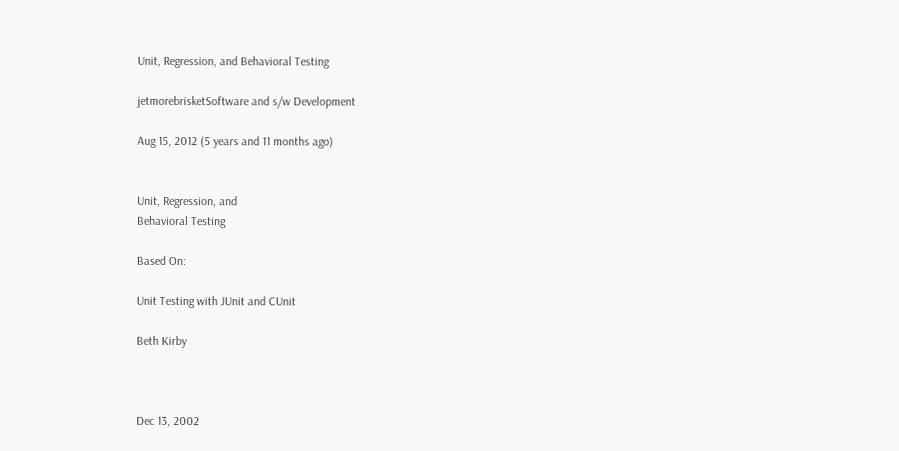Unit, Regression, and Behavioral Testing

jetmorebrisketSoftware and s/w Development

Aug 15, 2012 (5 years and 11 months ago)


Unit, Regression, and
Behavioral Testing

Based On:

Unit Testing with JUnit and CUnit

Beth Kirby



Dec 13, 2002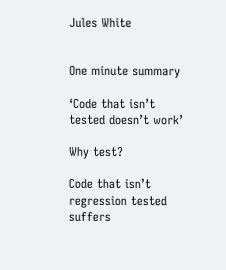Jules White


One minute summary

‘Code that isn’t tested doesn’t work’

Why test?

Code that isn’t regression tested suffers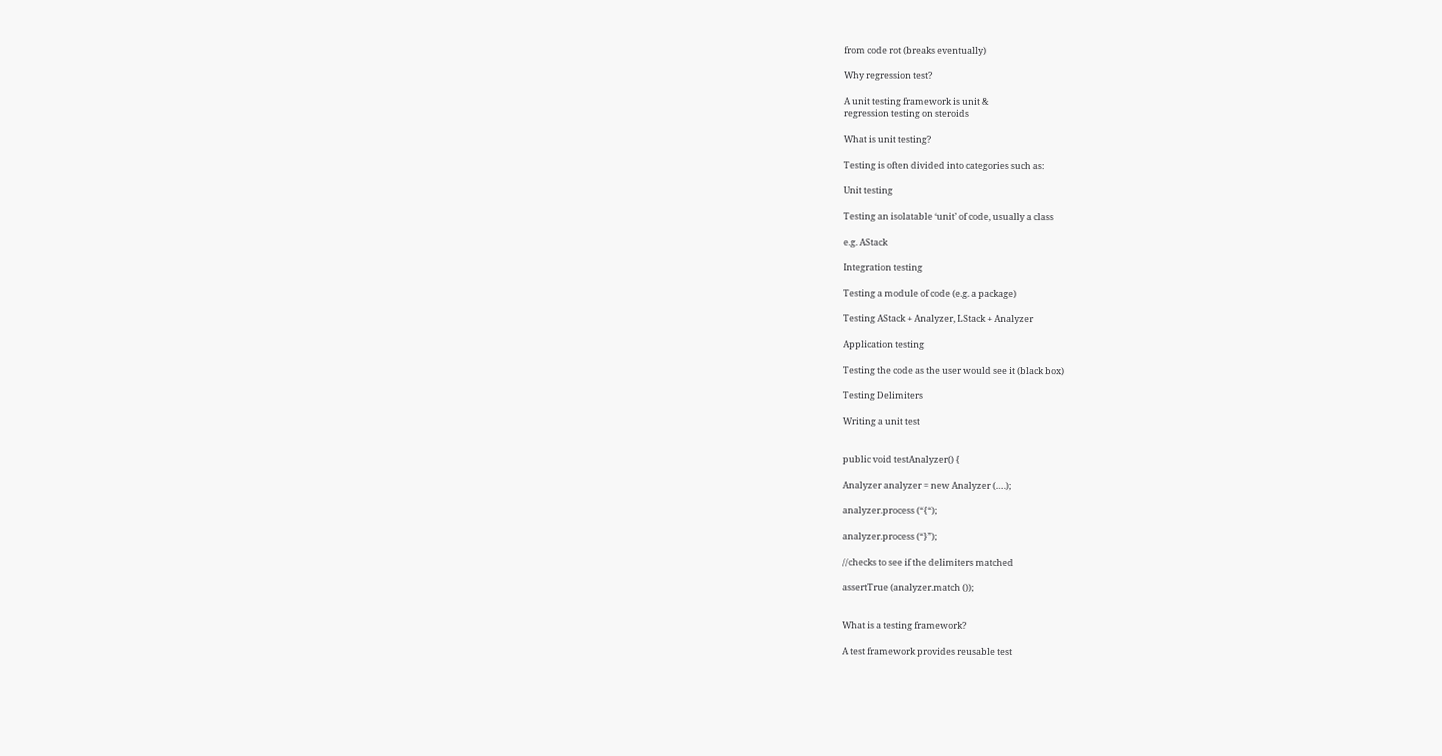from code rot (breaks eventually)

Why regression test?

A unit testing framework is unit &
regression testing on steroids

What is unit testing?

Testing is often divided into categories such as:

Unit testing

Testing an isolatable ‘unit’ of code, usually a class

e.g. AStack

Integration testing

Testing a module of code (e.g. a package)

Testing AStack + Analyzer, LStack + Analyzer

Application testing

Testing the code as the user would see it (black box)

Testing Delimiters

Writing a unit test


public void testAnalyzer() {

Analyzer analyzer = new Analyzer (….);

analyzer.process (“{“);

analyzer.process (“}”);

//checks to see if the delimiters matched

assertTrue (analyzer.match ());


What is a testing framework?

A test framework provides reusable test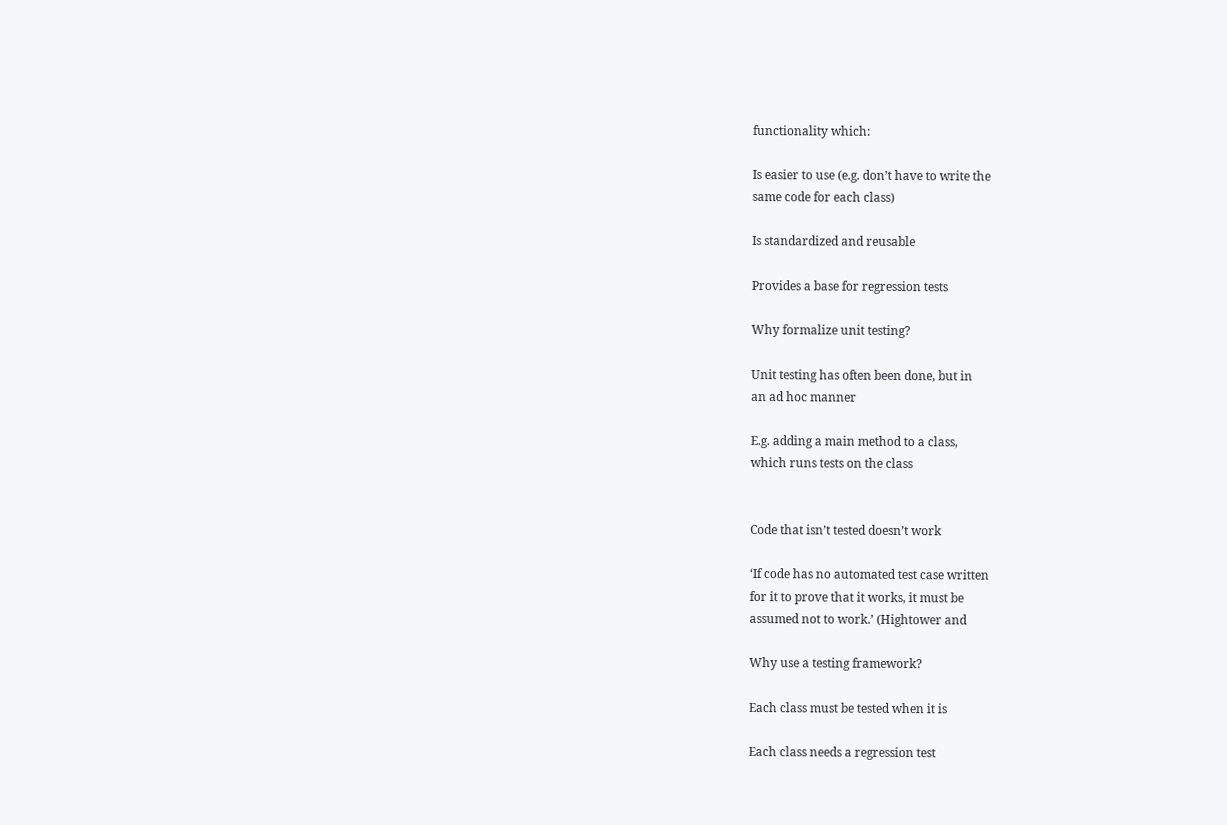functionality which:

Is easier to use (e.g. don’t have to write the
same code for each class)

Is standardized and reusable

Provides a base for regression tests

Why formalize unit testing?

Unit testing has often been done, but in
an ad hoc manner

E.g. adding a main method to a class,
which runs tests on the class


Code that isn’t tested doesn’t work

‘If code has no automated test case written
for it to prove that it works, it must be
assumed not to work.’ (Hightower and

Why use a testing framework?

Each class must be tested when it is

Each class needs a regression test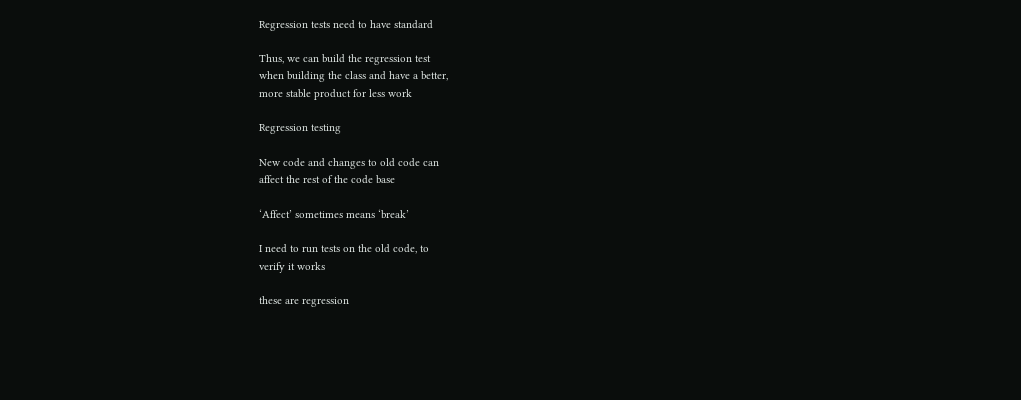Regression tests need to have standard

Thus, we can build the regression test
when building the class and have a better,
more stable product for less work

Regression testing

New code and changes to old code can
affect the rest of the code base

‘Affect’ sometimes means ‘break’

I need to run tests on the old code, to
verify it works

these are regression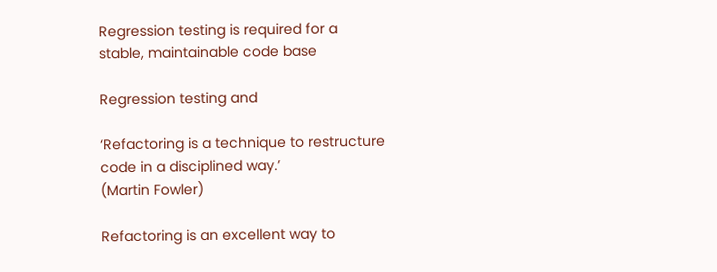Regression testing is required for a
stable, maintainable code base

Regression testing and

‘Refactoring is a technique to restructure
code in a disciplined way.’
(Martin Fowler)

Refactoring is an excellent way to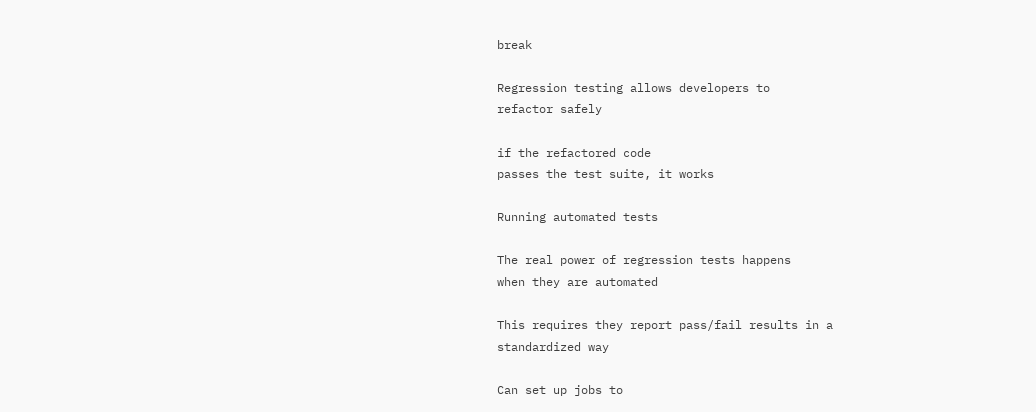break

Regression testing allows developers to
refactor safely

if the refactored code
passes the test suite, it works

Running automated tests

The real power of regression tests happens
when they are automated

This requires they report pass/fail results in a
standardized way

Can set up jobs to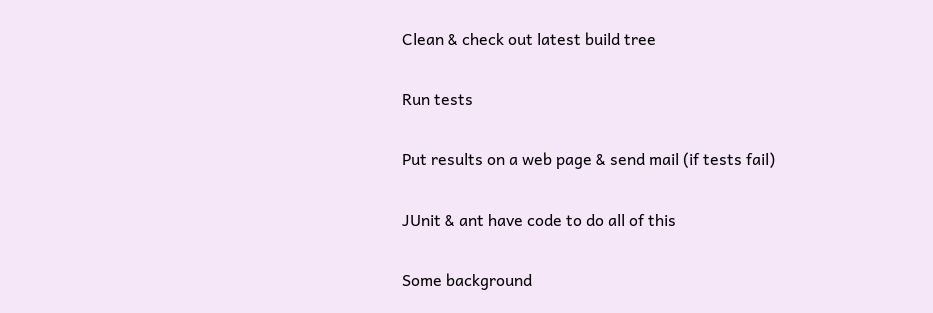Clean & check out latest build tree

Run tests

Put results on a web page & send mail (if tests fail)

JUnit & ant have code to do all of this

Some background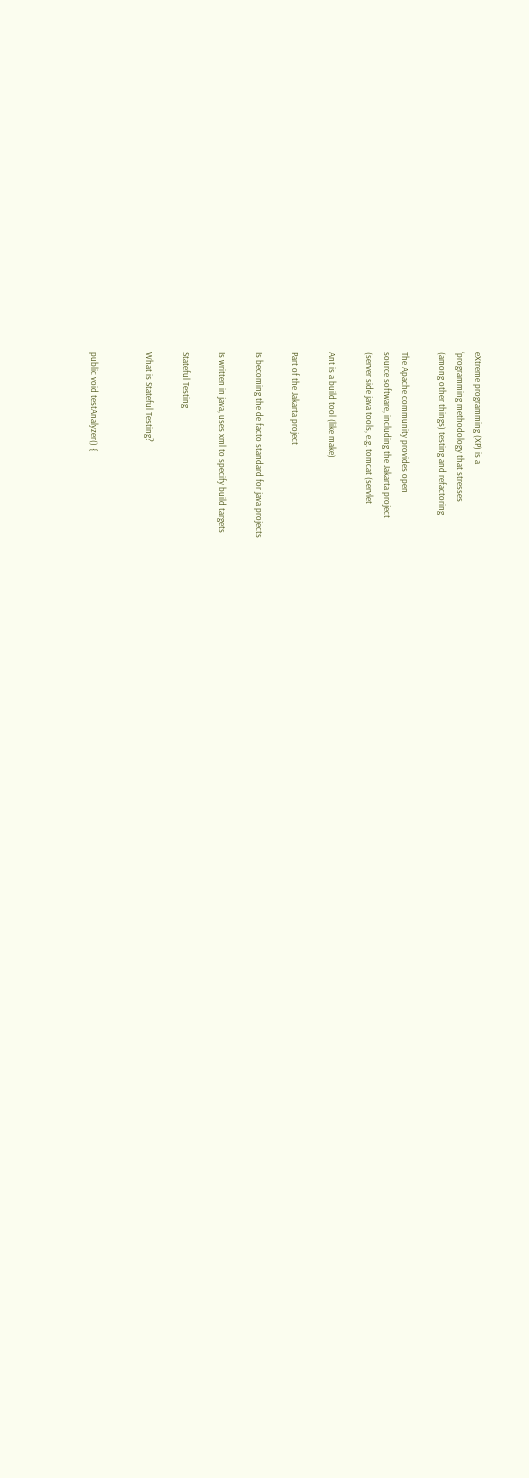eXtreme programming (XP) is a
‘programming methodology that stresses
(among other things) testing and refactoring

The Apache community provides open
source software, including the Jakarta project
(server side java tools, e.g. tomcat (servlet

Ant is a build tool (like make)

Part of the Jakarta project

Is becoming the de facto standard for java projects

Is written in java, uses xml to specify build targets

Stateful Testing

What is Stateful Testing?


public void testAnalyzer() {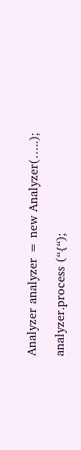Analyzer analyzer = new Analyzer(…..);

analyzer.process (“{“);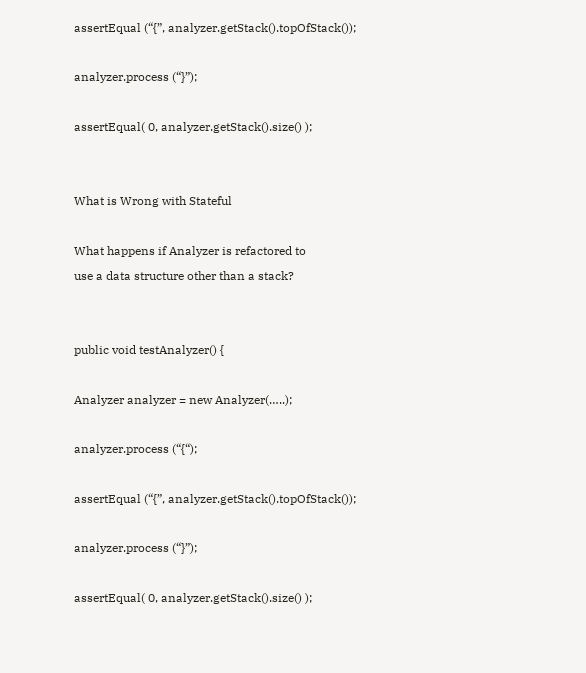assertEqual (“{”, analyzer.getStack().topOfStack());

analyzer.process (“}”);

assertEqual( 0, analyzer.getStack().size() );


What is Wrong with Stateful

What happens if Analyzer is refactored to
use a data structure other than a stack?


public void testAnalyzer() {

Analyzer analyzer = new Analyzer(…..);

analyzer.process (“{“);

assertEqual (“{”, analyzer.getStack().topOfStack());

analyzer.process (“}”);

assertEqual( 0, analyzer.getStack().size() );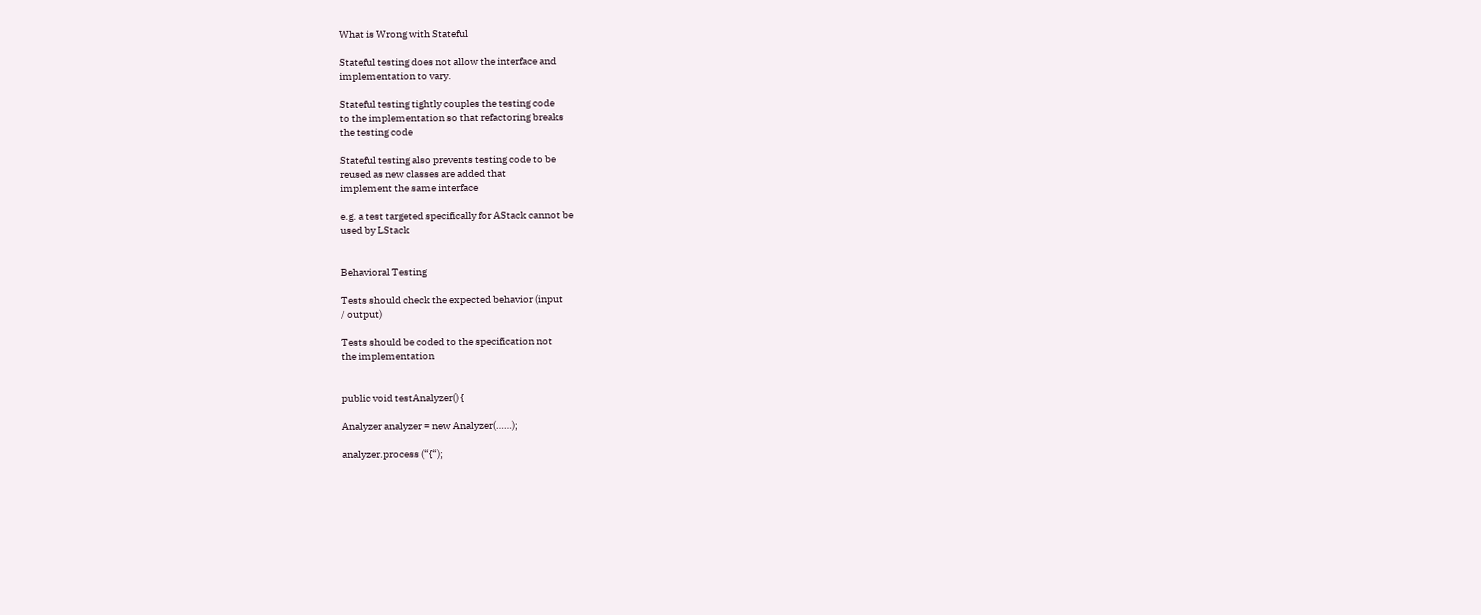What is Wrong with Stateful

Stateful testing does not allow the interface and
implementation to vary.

Stateful testing tightly couples the testing code
to the implementation so that refactoring breaks
the testing code

Stateful testing also prevents testing code to be
reused as new classes are added that
implement the same interface

e.g. a test targeted specifically for AStack cannot be
used by LStack


Behavioral Testing

Tests should check the expected behavior (input
/ output)

Tests should be coded to the specification not
the implementation


public void testAnalyzer() {

Analyzer analyzer = new Analyzer(……);

analyzer.process (“{“);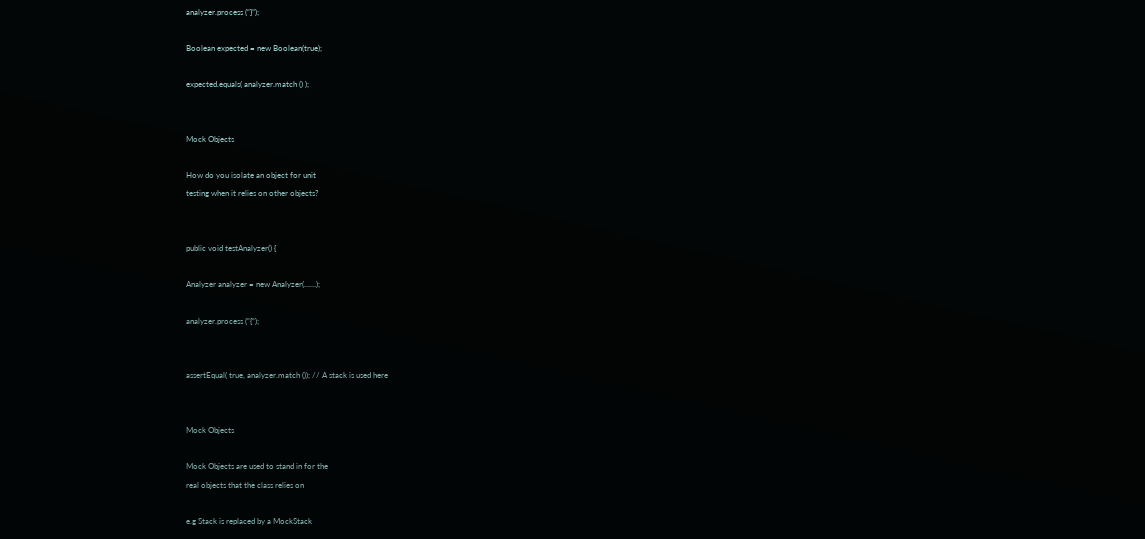analyzer.process (“}”);

Boolean expected = new Boolean(true);

expected.equals( analyzer.match () );


Mock Objects

How do you isolate an object for unit
testing when it relies on other objects?


public void testAnalyzer() {

Analyzer analyzer = new Analyzer(……);

analyzer.process (“{“);


assertEqual( true, analyzer.match ()); // A stack is used here


Mock Objects

Mock Objects are used to stand in for the
real objects that the class relies on

e.g Stack is replaced by a MockStack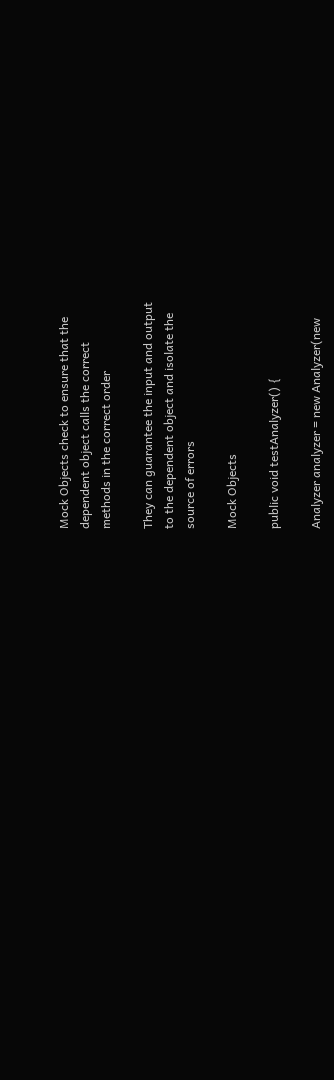Mock Objects check to ensure that the
dependent object calls the correct
methods in the correct order

They can guarantee the input and output
to the dependent object and isolate the
source of errors

Mock Objects

public void testAnalyzer() {

Analyzer analyzer = new Analyzer(new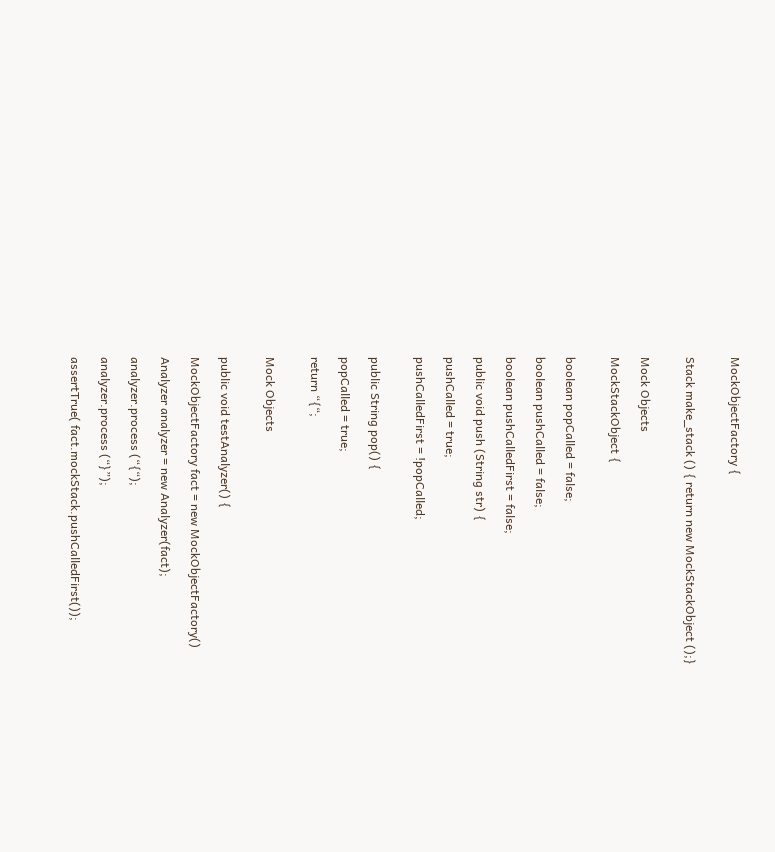MockObjectFactory {


Stack make_stack () { return new MockStackObject ();}


Mock Objects

MockStackObject {


boolean popCalled = false;

boolean pushCalled = false;

boolean pushCalledFirst = false;

public void push (String str) {

pushCalled = true;

pushCalledFirst = !popCalled;


public String pop() {

popCalled = true;

return “{“;


Mock Objects


public void testAnalyzer() {

MockObjectFactory fact = new MockObjectFactory()

Analyzer analyzer = new Analyzer(fact);

analyzer.process (“{“);

analyzer.process (“}”);

assertTrue( fact.mockStack.pushCalledFirst());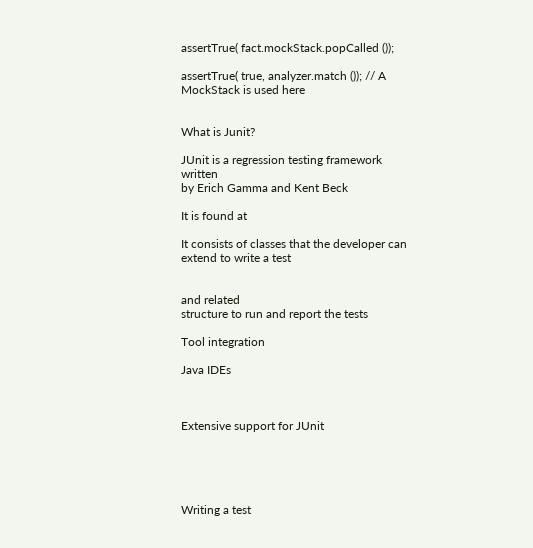assertTrue( fact.mockStack.popCalled ());

assertTrue( true, analyzer.match ()); // A MockStack is used here


What is Junit?

JUnit is a regression testing framework written
by Erich Gamma and Kent Beck

It is found at

It consists of classes that the developer can
extend to write a test


and related
structure to run and report the tests

Tool integration

Java IDEs



Extensive support for JUnit





Writing a test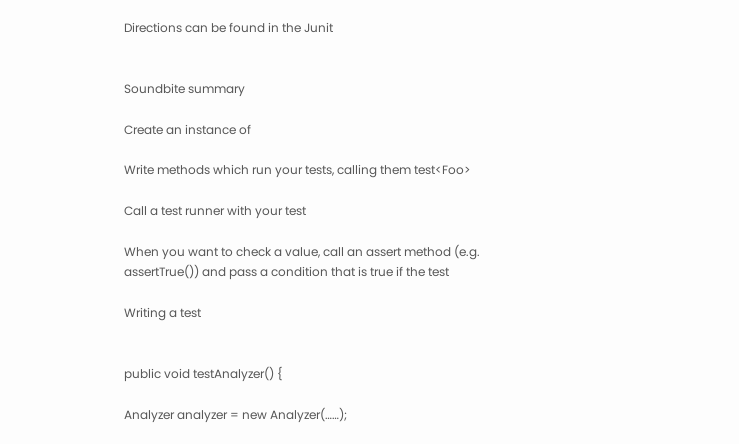Directions can be found in the Junit


Soundbite summary

Create an instance of

Write methods which run your tests, calling them test<Foo>

Call a test runner with your test

When you want to check a value, call an assert method (e.g.
assertTrue()) and pass a condition that is true if the test

Writing a test


public void testAnalyzer() {

Analyzer analyzer = new Analyzer(……);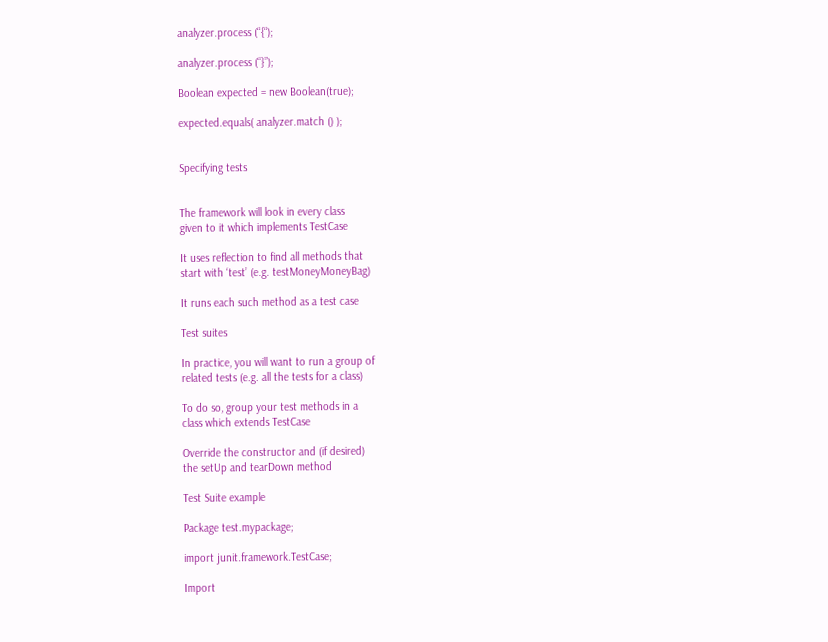analyzer.process (“{“);

analyzer.process (“}”);

Boolean expected = new Boolean(true);

expected.equals( analyzer.match () );


Specifying tests


The framework will look in every class
given to it which implements TestCase

It uses reflection to find all methods that
start with ‘test’ (e.g. testMoneyMoneyBag)

It runs each such method as a test case

Test suites

In practice, you will want to run a group of
related tests (e.g. all the tests for a class)

To do so, group your test methods in a
class which extends TestCase

Override the constructor and (if desired)
the setUp and tearDown method

Test Suite example

Package test.mypackage;

import junit.framework.TestCase;

Import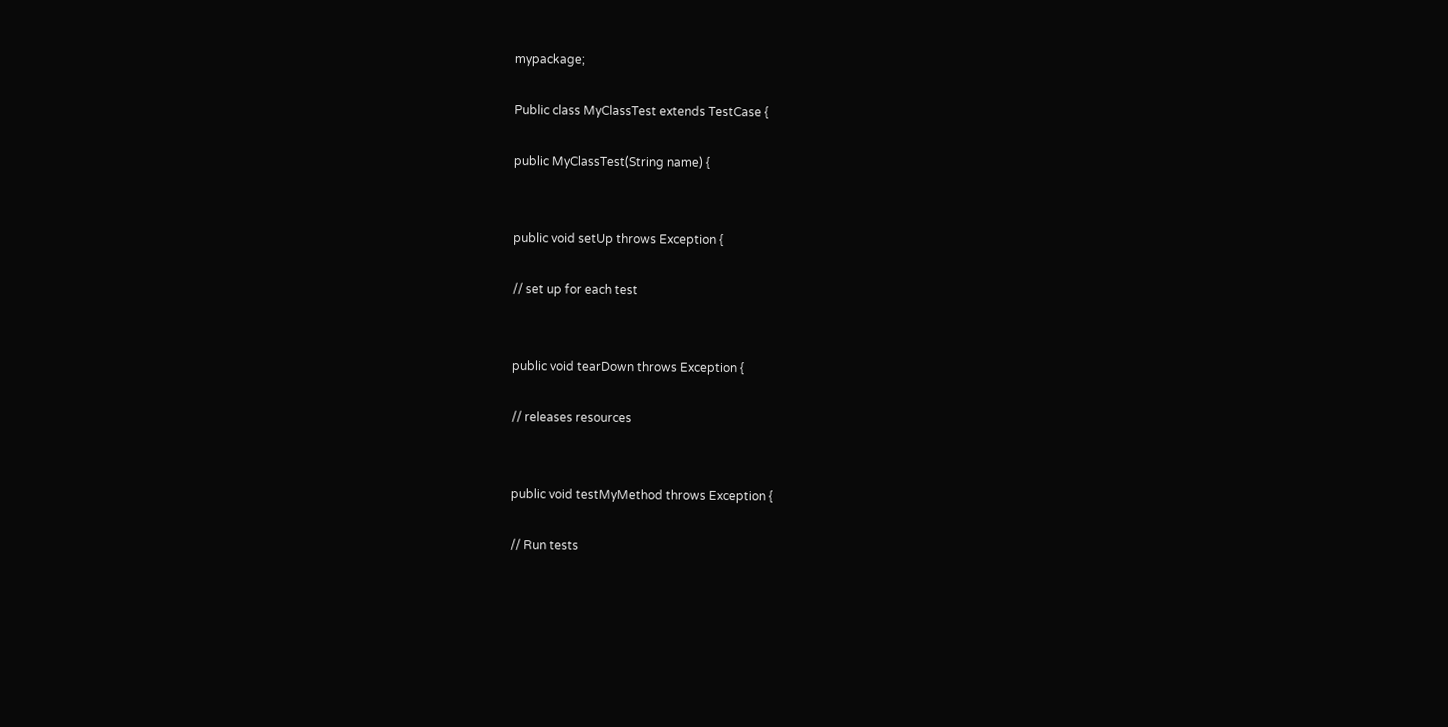mypackage;

Public class MyClassTest extends TestCase {

public MyClassTest(String name) {


public void setUp throws Exception {

// set up for each test


public void tearDown throws Exception {

// releases resources


public void testMyMethod throws Exception {

// Run tests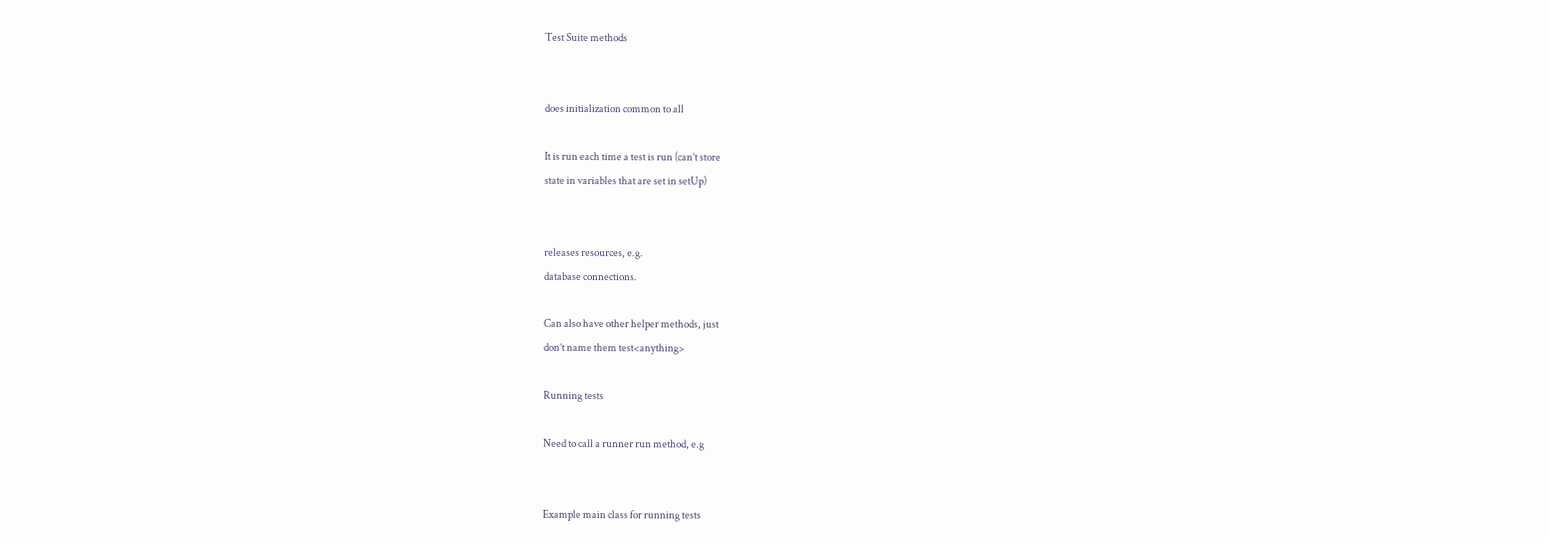Test Suite methods


does initialization common to all

It is run each time a test is run (can’t store
state in variables that are set in setUp)


releases resources, e.g.
database connections.

Can also have other helper methods, just
don’t name them test<anything>

Running tests

Need to call a runner run method, e.g


Example main class for running tests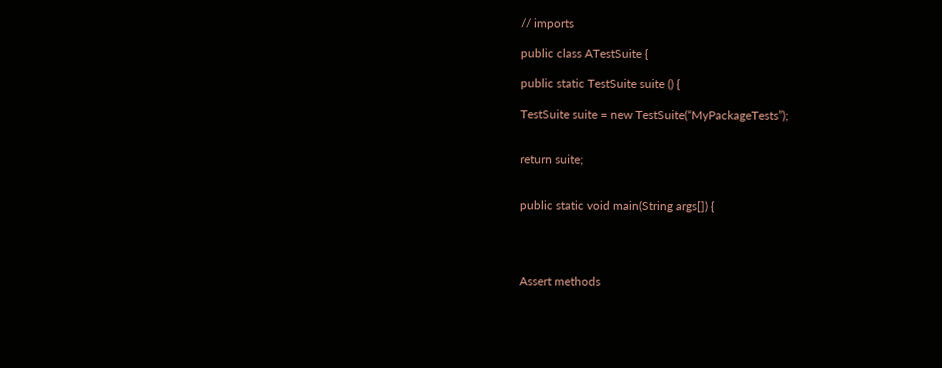// imports

public class ATestSuite {

public static TestSuite suite () {

TestSuite suite = new TestSuite(“MyPackageTests”);


return suite;


public static void main(String args[]) {




Assert methods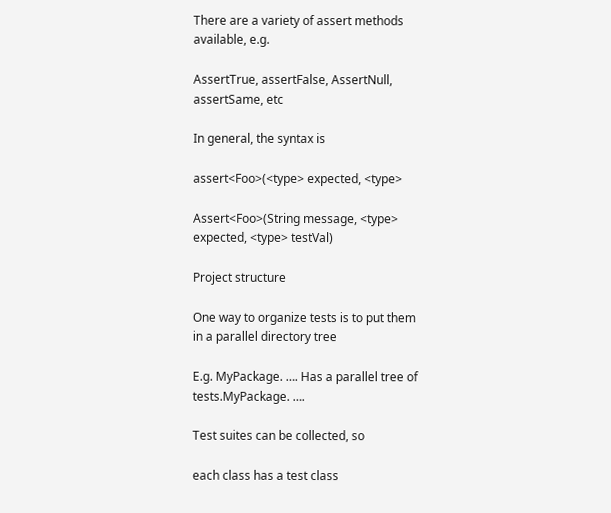There are a variety of assert methods
available, e.g.

AssertTrue, assertFalse, AssertNull,
assertSame, etc

In general, the syntax is

assert<Foo>(<type> expected, <type>

Assert<Foo>(String message, <type>
expected, <type> testVal)

Project structure

One way to organize tests is to put them
in a parallel directory tree

E.g. MyPackage. …. Has a parallel tree of
tests.MyPackage. ….

Test suites can be collected, so

each class has a test class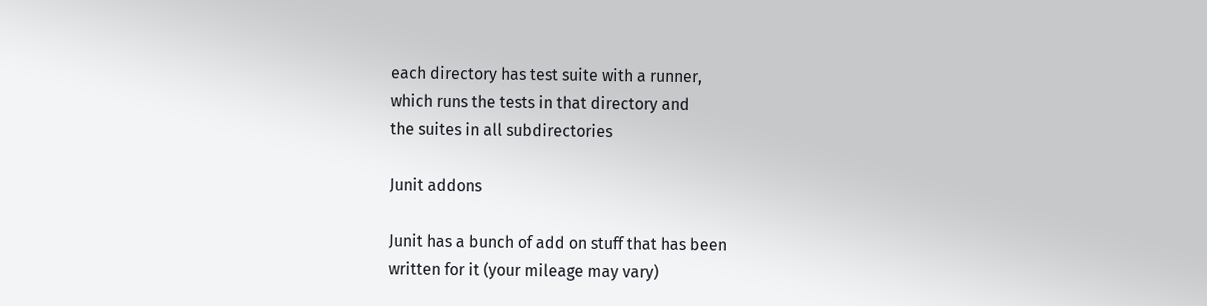each directory has test suite with a runner,
which runs the tests in that directory and
the suites in all subdirectories

Junit addons

Junit has a bunch of add on stuff that has been
written for it (your mileage may vary)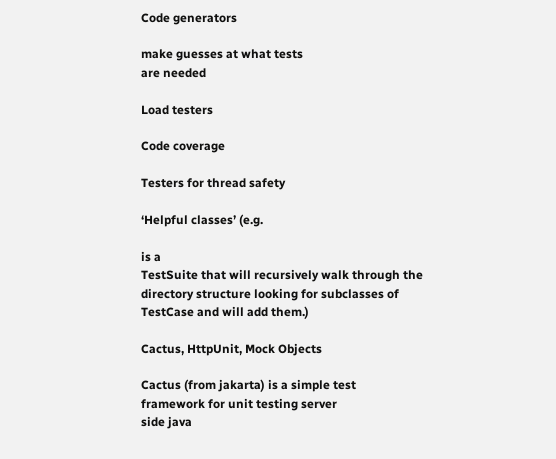Code generators

make guesses at what tests
are needed

Load testers

Code coverage

Testers for thread safety

‘Helpful classes’ (e.g.

is a
TestSuite that will recursively walk through the
directory structure looking for subclasses of
TestCase and will add them.)

Cactus, HttpUnit, Mock Objects

Cactus (from jakarta) is a simple test
framework for unit testing server
side java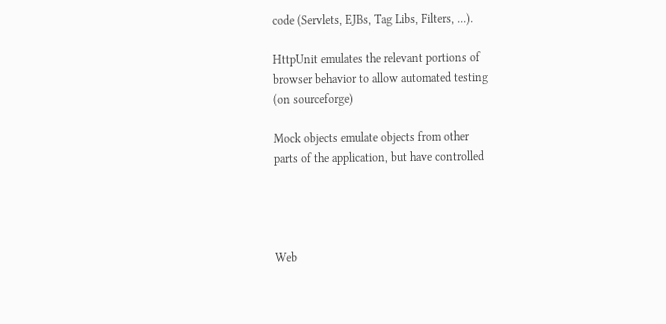code (Servlets, EJBs, Tag Libs, Filters, ...).

HttpUnit emulates the relevant portions of
browser behavior to allow automated testing
(on sourceforge)

Mock objects emulate objects from other
parts of the application, but have controlled




Web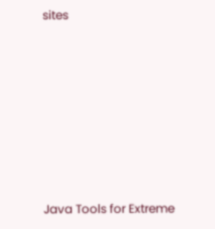sites








Java Tools for Extreme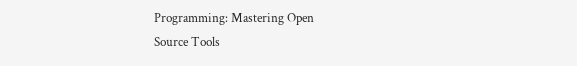Programming: Mastering Open
Source Tools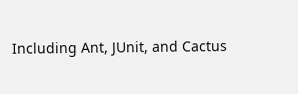Including Ant, JUnit, and Cactus